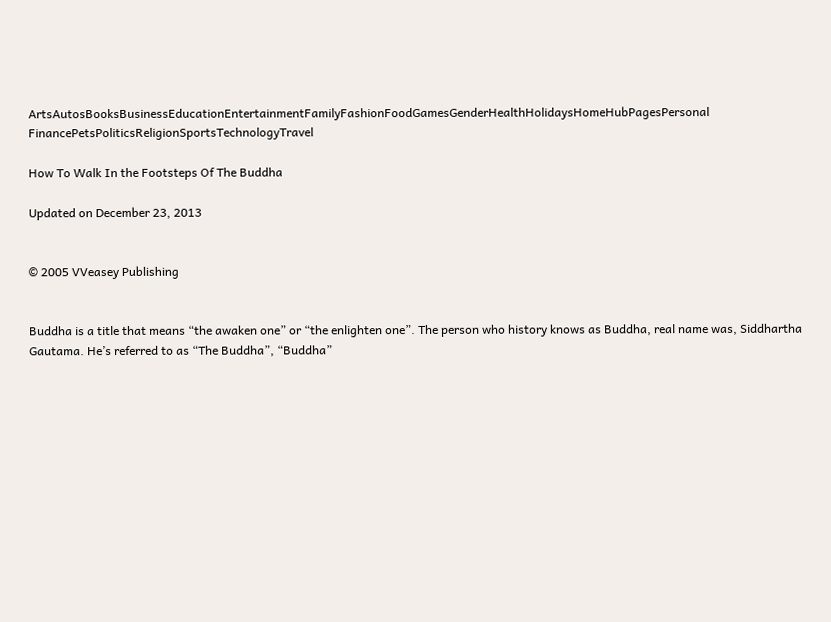ArtsAutosBooksBusinessEducationEntertainmentFamilyFashionFoodGamesGenderHealthHolidaysHomeHubPagesPersonal FinancePetsPoliticsReligionSportsTechnologyTravel

How To Walk In the Footsteps Of The Buddha

Updated on December 23, 2013


© 2005 VVeasey Publishing


Buddha is a title that means “the awaken one” or “the enlighten one”. The person who history knows as Buddha, real name was, Siddhartha Gautama. He’s referred to as “The Buddha”, “Buddha”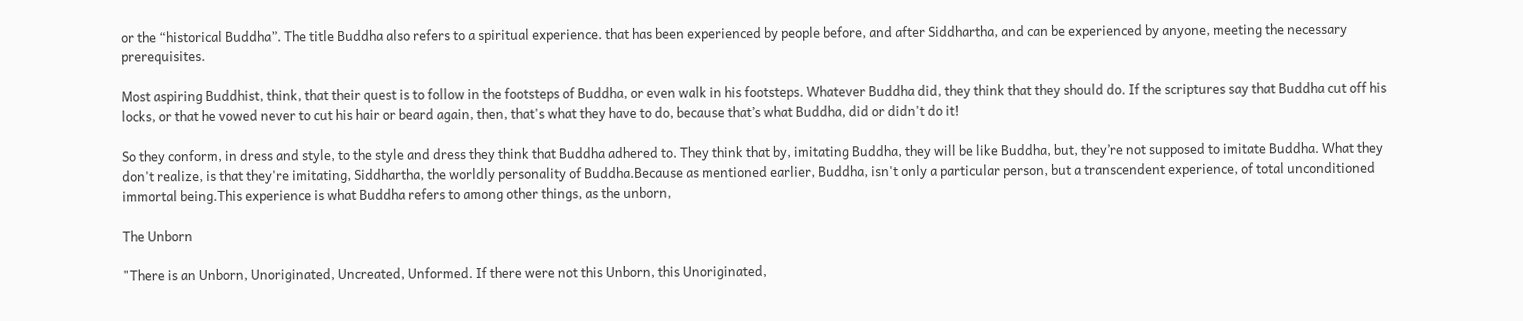or the “historical Buddha”. The title Buddha also refers to a spiritual experience. that has been experienced by people before, and after Siddhartha, and can be experienced by anyone, meeting the necessary prerequisites.

Most aspiring Buddhist, think, that their quest is to follow in the footsteps of Buddha, or even walk in his footsteps. Whatever Buddha did, they think that they should do. If the scriptures say that Buddha cut off his locks, or that he vowed never to cut his hair or beard again, then, that's what they have to do, because that’s what Buddha, did or didn't do it!

So they conform, in dress and style, to the style and dress they think that Buddha adhered to. They think that by, imitating Buddha, they will be like Buddha, but, they’re not supposed to imitate Buddha. What they don't realize, is that they're imitating, Siddhartha, the worldly personality of Buddha.Because as mentioned earlier, Buddha, isn't only a particular person, but a transcendent experience, of total unconditioned immortal being.This experience is what Buddha refers to among other things, as the unborn,

The Unborn

"There is an Unborn, Unoriginated, Uncreated, Unformed. If there were not this Unborn, this Unoriginated,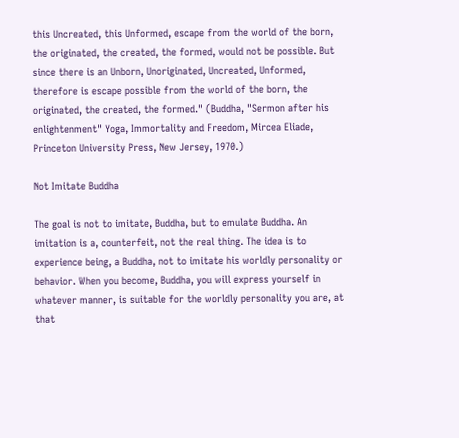this Uncreated, this Unformed, escape from the world of the born, the originated, the created, the formed, would not be possible. But since there is an Unborn, Unoriginated, Uncreated, Unformed, therefore is escape possible from the world of the born, the originated, the created, the formed." (Buddha, "Sermon after his enlightenment" Yoga, Immortality and Freedom, Mircea Eliade, Princeton University Press, New Jersey, 1970.)

Not Imitate Buddha

The goal is not to imitate, Buddha, but to emulate Buddha. An imitation is a, counterfeit, not the real thing. The idea is to experience being, a Buddha, not to imitate his worldly personality or behavior. When you become, Buddha, you will express yourself in whatever manner, is suitable for the worldly personality you are, at that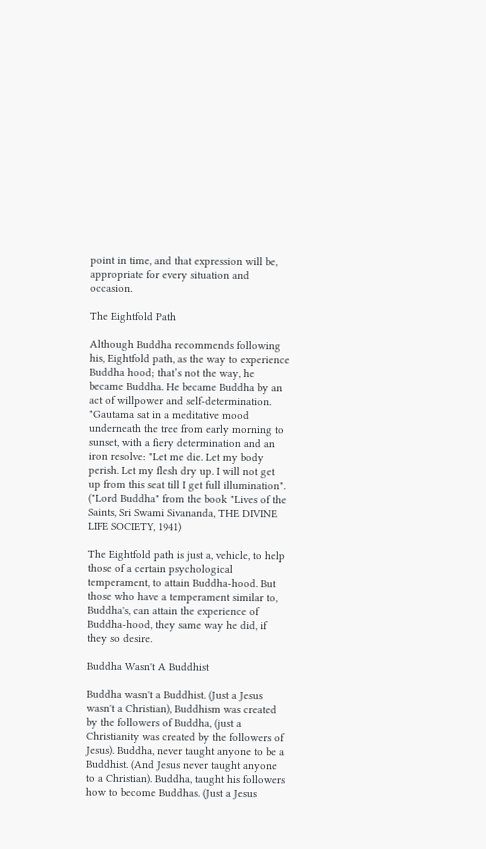point in time, and that expression will be, appropriate for every situation and occasion.

The Eightfold Path

Although Buddha recommends following his, Eightfold path, as the way to experience Buddha hood; that’s not the way, he became Buddha. He became Buddha by an act of willpower and self-determination. "Gautama sat in a meditative mood underneath the tree from early morning to sunset, with a fiery determination and an iron resolve: "Let me die. Let my body perish. Let my flesh dry up. I will not get up from this seat till I get full illumination".
("Lord Buddha" from the book "Lives of the Saints, Sri Swami Sivananda, THE DIVINE LIFE SOCIETY, 1941)

The Eightfold path is just a, vehicle, to help those of a certain psychological temperament, to attain Buddha-hood. But those who have a temperament similar to, Buddha's, can attain the experience of Buddha-hood, they same way he did, if they so desire.

Buddha Wasn't A Buddhist

Buddha wasn't a Buddhist. (Just a Jesus wasn't a Christian), Buddhism was created by the followers of Buddha, (just a Christianity was created by the followers of Jesus). Buddha, never taught anyone to be a Buddhist. (And Jesus never taught anyone to a Christian). Buddha, taught his followers how to become Buddhas. (Just a Jesus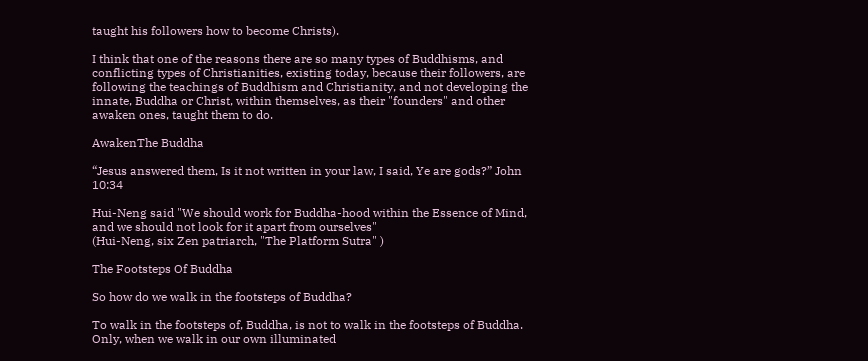taught his followers how to become Christs).

I think that one of the reasons there are so many types of Buddhisms, and conflicting types of Christianities, existing today, because their followers, are following the teachings of Buddhism and Christianity, and not developing the innate, Buddha or Christ, within themselves, as their "founders" and other awaken ones, taught them to do.

AwakenThe Buddha

“Jesus answered them, Is it not written in your law, I said, Ye are gods?” John 10:34

Hui-Neng said "We should work for Buddha-hood within the Essence of Mind, and we should not look for it apart from ourselves"
(Hui-Neng, six Zen patriarch, "The Platform Sutra" )

The Footsteps Of Buddha

So how do we walk in the footsteps of Buddha?

To walk in the footsteps of, Buddha, is not to walk in the footsteps of Buddha. Only, when we walk in our own illuminated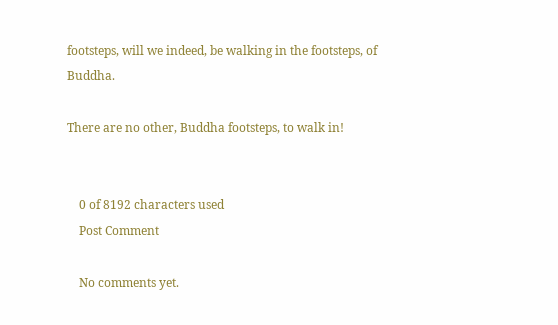footsteps, will we indeed, be walking in the footsteps, of Buddha.

There are no other, Buddha footsteps, to walk in!


    0 of 8192 characters used
    Post Comment

    No comments yet.